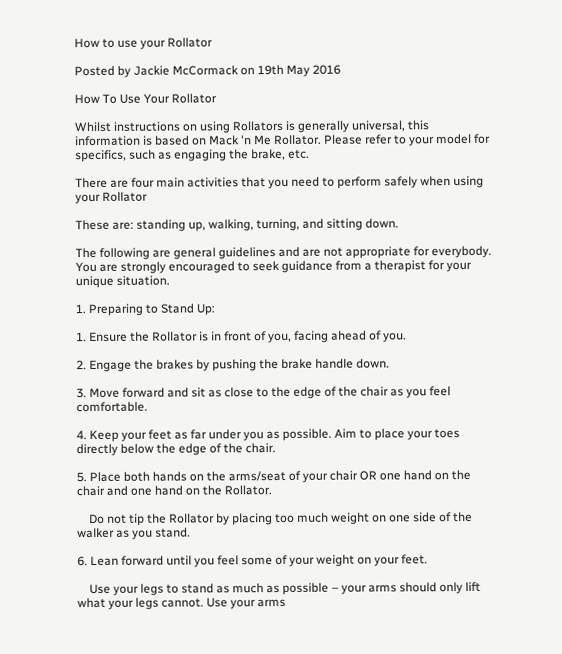How to use your Rollator

Posted by Jackie McCormack on 19th May 2016

How To Use Your Rollator

Whilst instructions on using Rollators is generally universal, this information is based on Mack 'n Me Rollator. Please refer to your model for specifics, such as engaging the brake, etc.

There are four main activities that you need to perform safely when using your Rollator

These are: standing up, walking, turning, and sitting down.

The following are general guidelines and are not appropriate for everybody. You are strongly encouraged to seek guidance from a therapist for your unique situation.

1. Preparing to Stand Up:

1. Ensure the Rollator is in front of you, facing ahead of you.

2. Engage the brakes by pushing the brake handle down.

3. Move forward and sit as close to the edge of the chair as you feel comfortable.

4. Keep your feet as far under you as possible. Aim to place your toes directly below the edge of the chair.

5. Place both hands on the arms/seat of your chair OR one hand on the chair and one hand on the Rollator.

    Do not tip the Rollator by placing too much weight on one side of the walker as you stand.

6. Lean forward until you feel some of your weight on your feet.

    Use your legs to stand as much as possible – your arms should only lift what your legs cannot. Use your arms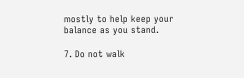mostly to help keep your balance as you stand.

7. Do not walk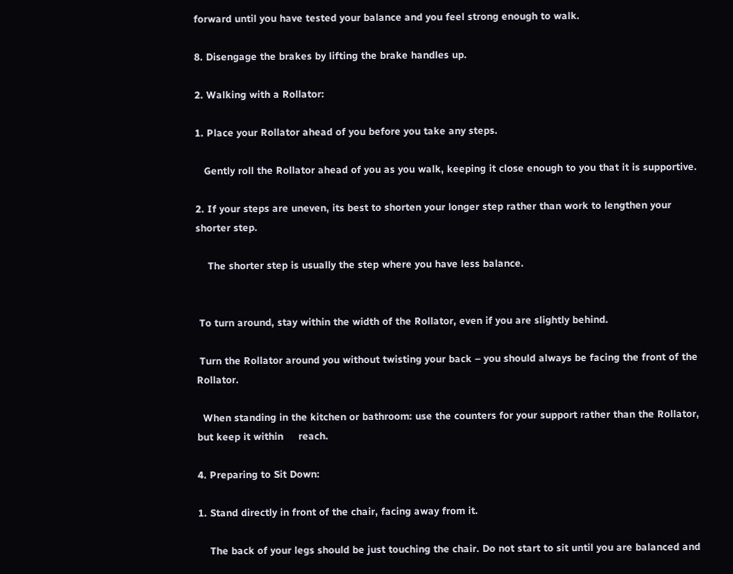forward until you have tested your balance and you feel strong enough to walk.

8. Disengage the brakes by lifting the brake handles up.

2. Walking with a Rollator:

1. Place your Rollator ahead of you before you take any steps.

   Gently roll the Rollator ahead of you as you walk, keeping it close enough to you that it is supportive.

2. If your steps are uneven, its best to shorten your longer step rather than work to lengthen your shorter step.

    The shorter step is usually the step where you have less balance.


 To turn around, stay within the width of the Rollator, even if you are slightly behind.

 Turn the Rollator around you without twisting your back – you should always be facing the front of the Rollator.

  When standing in the kitchen or bathroom: use the counters for your support rather than the Rollator,  but keep it within     reach.

4. Preparing to Sit Down:

1. Stand directly in front of the chair, facing away from it.

    The back of your legs should be just touching the chair. Do not start to sit until you are balanced and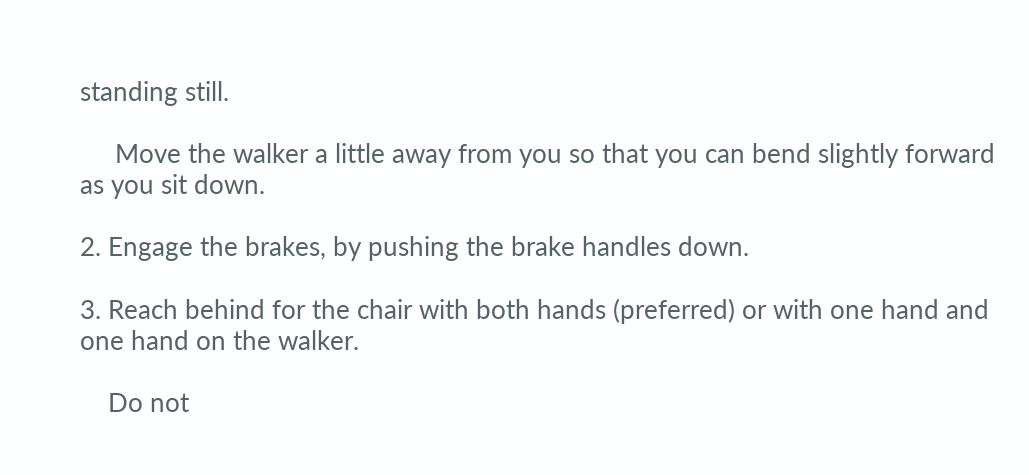standing still.

     Move the walker a little away from you so that you can bend slightly forward as you sit down.

2. Engage the brakes, by pushing the brake handles down.

3. Reach behind for the chair with both hands (preferred) or with one hand and one hand on the walker.

    Do not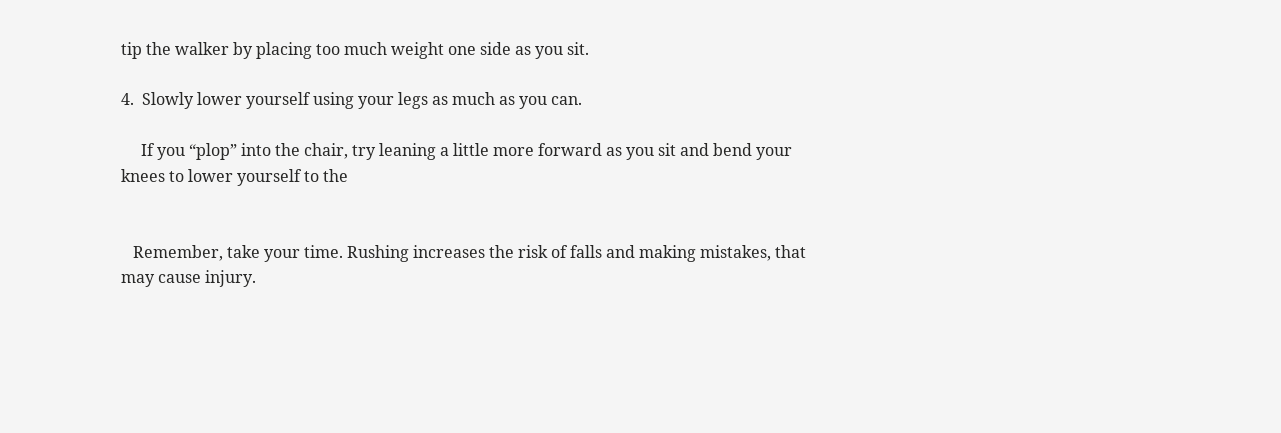tip the walker by placing too much weight one side as you sit.

4.  Slowly lower yourself using your legs as much as you can.

     If you “plop” into the chair, try leaning a little more forward as you sit and bend your knees to lower yourself to the


   Remember, take your time. Rushing increases the risk of falls and making mistakes, that may cause injury.